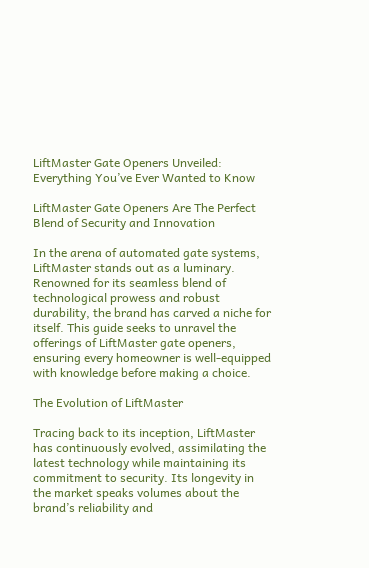LiftMaster Gate Openers Unveiled: Everything You’ve Ever Wanted to Know

LiftMaster Gate Openers Are The Perfect Blend of Security and Innovation

In the arena of automated gate systems, LiftMaster stands out as a luminary. Renowned for its seamless blend of technological prowess and robust durability, the brand has carved a niche for itself. This guide seeks to unravel the offerings of LiftMaster gate openers, ensuring every homeowner is well-equipped with knowledge before making a choice.

The Evolution of LiftMaster

Tracing back to its inception, LiftMaster has continuously evolved, assimilating the latest technology while maintaining its commitment to security. Its longevity in the market speaks volumes about the brand’s reliability and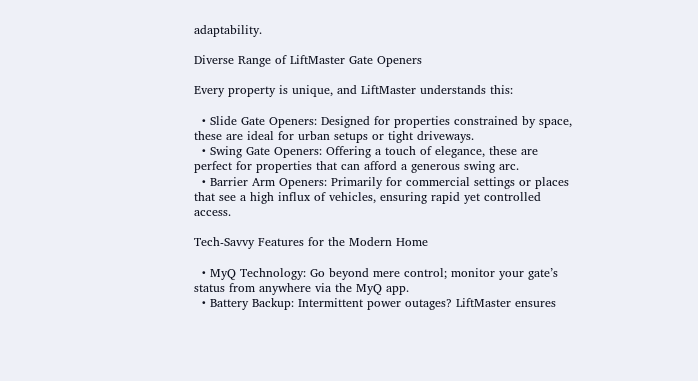adaptability.

Diverse Range of LiftMaster Gate Openers

Every property is unique, and LiftMaster understands this:

  • Slide Gate Openers: Designed for properties constrained by space, these are ideal for urban setups or tight driveways.
  • Swing Gate Openers: Offering a touch of elegance, these are perfect for properties that can afford a generous swing arc.
  • Barrier Arm Openers: Primarily for commercial settings or places that see a high influx of vehicles, ensuring rapid yet controlled access.

Tech-Savvy Features for the Modern Home

  • MyQ Technology: Go beyond mere control; monitor your gate’s status from anywhere via the MyQ app.
  • Battery Backup: Intermittent power outages? LiftMaster ensures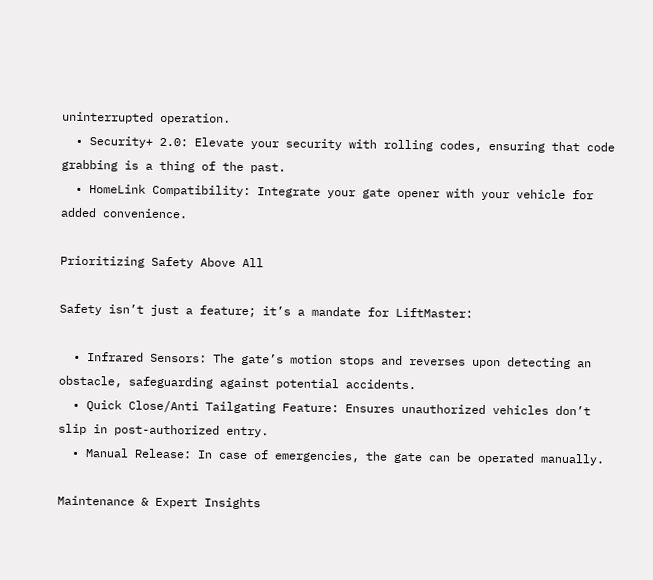uninterrupted operation.
  • Security+ 2.0: Elevate your security with rolling codes, ensuring that code grabbing is a thing of the past.
  • HomeLink Compatibility: Integrate your gate opener with your vehicle for added convenience.

Prioritizing Safety Above All

Safety isn’t just a feature; it’s a mandate for LiftMaster:

  • Infrared Sensors: The gate’s motion stops and reverses upon detecting an obstacle, safeguarding against potential accidents.
  • Quick Close/Anti Tailgating Feature: Ensures unauthorized vehicles don’t slip in post-authorized entry.
  • Manual Release: In case of emergencies, the gate can be operated manually.

Maintenance & Expert Insights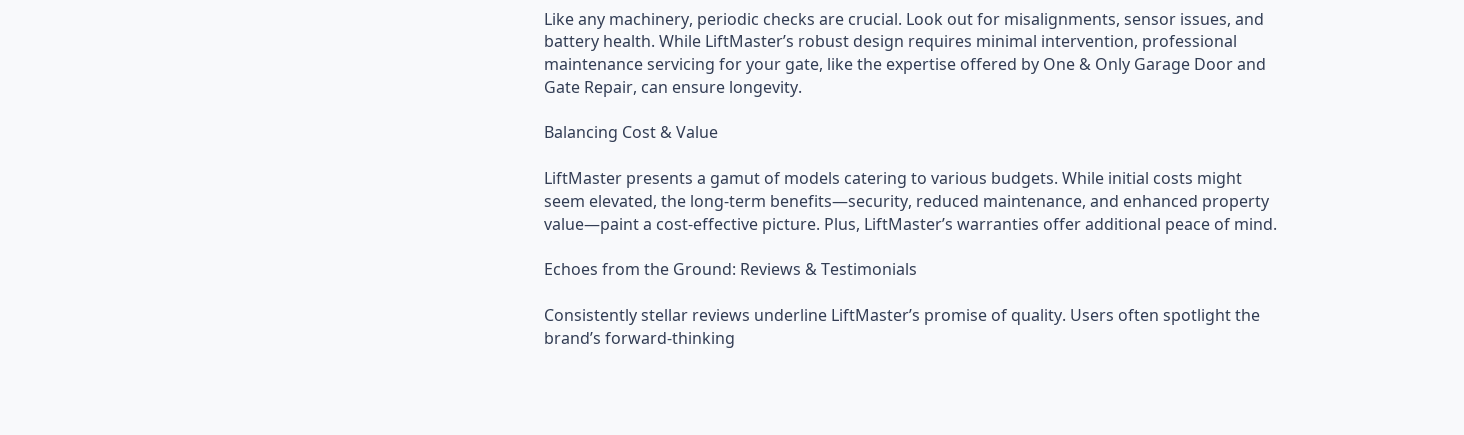Like any machinery, periodic checks are crucial. Look out for misalignments, sensor issues, and battery health. While LiftMaster’s robust design requires minimal intervention, professional maintenance servicing for your gate, like the expertise offered by One & Only Garage Door and Gate Repair, can ensure longevity.

Balancing Cost & Value

LiftMaster presents a gamut of models catering to various budgets. While initial costs might seem elevated, the long-term benefits—security, reduced maintenance, and enhanced property value—paint a cost-effective picture. Plus, LiftMaster’s warranties offer additional peace of mind.

Echoes from the Ground: Reviews & Testimonials

Consistently stellar reviews underline LiftMaster’s promise of quality. Users often spotlight the brand’s forward-thinking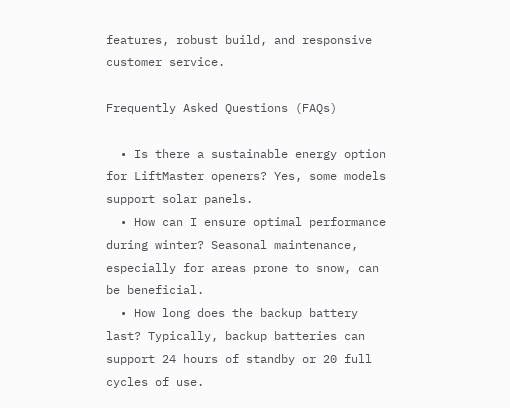features, robust build, and responsive customer service.

Frequently Asked Questions (FAQs)

  • Is there a sustainable energy option for LiftMaster openers? Yes, some models support solar panels.
  • How can I ensure optimal performance during winter? Seasonal maintenance, especially for areas prone to snow, can be beneficial.
  • How long does the backup battery last? Typically, backup batteries can support 24 hours of standby or 20 full cycles of use.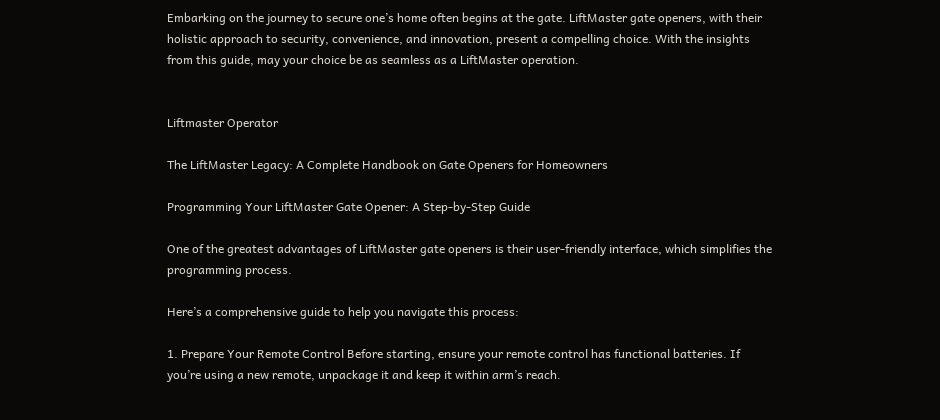Embarking on the journey to secure one’s home often begins at the gate. LiftMaster gate openers, with their holistic approach to security, convenience, and innovation, present a compelling choice. With the insights from this guide, may your choice be as seamless as a LiftMaster operation.


Liftmaster Operator

The LiftMaster Legacy: A Complete Handbook on Gate Openers for Homeowners

Programming Your LiftMaster Gate Opener: A Step-by-Step Guide

One of the greatest advantages of LiftMaster gate openers is their user-friendly interface, which simplifies the programming process.

Here’s a comprehensive guide to help you navigate this process:

1. Prepare Your Remote Control Before starting, ensure your remote control has functional batteries. If you’re using a new remote, unpackage it and keep it within arm’s reach.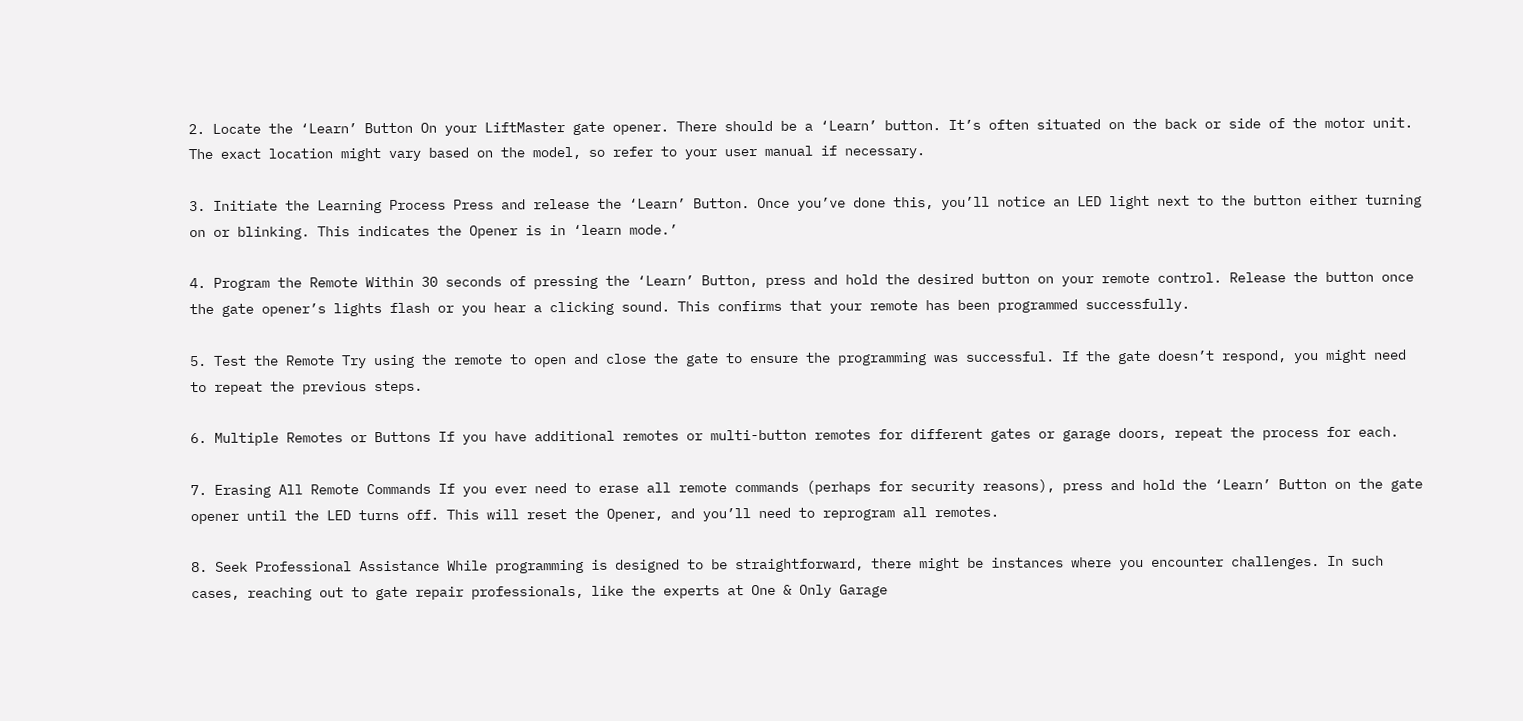2. Locate the ‘Learn’ Button On your LiftMaster gate opener. There should be a ‘Learn’ button. It’s often situated on the back or side of the motor unit. The exact location might vary based on the model, so refer to your user manual if necessary.

3. Initiate the Learning Process Press and release the ‘Learn’ Button. Once you’ve done this, you’ll notice an LED light next to the button either turning on or blinking. This indicates the Opener is in ‘learn mode.’

4. Program the Remote Within 30 seconds of pressing the ‘Learn’ Button, press and hold the desired button on your remote control. Release the button once the gate opener’s lights flash or you hear a clicking sound. This confirms that your remote has been programmed successfully.

5. Test the Remote Try using the remote to open and close the gate to ensure the programming was successful. If the gate doesn’t respond, you might need to repeat the previous steps.

6. Multiple Remotes or Buttons If you have additional remotes or multi-button remotes for different gates or garage doors, repeat the process for each.

7. Erasing All Remote Commands If you ever need to erase all remote commands (perhaps for security reasons), press and hold the ‘Learn’ Button on the gate opener until the LED turns off. This will reset the Opener, and you’ll need to reprogram all remotes.

8. Seek Professional Assistance While programming is designed to be straightforward, there might be instances where you encounter challenges. In such cases, reaching out to gate repair professionals, like the experts at One & Only Garage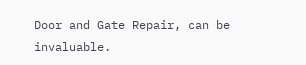Door and Gate Repair, can be invaluable.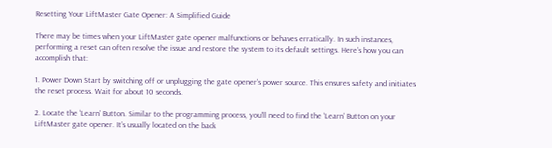Resetting Your LiftMaster Gate Opener: A Simplified Guide

There may be times when your LiftMaster gate opener malfunctions or behaves erratically. In such instances, performing a reset can often resolve the issue and restore the system to its default settings. Here’s how you can accomplish that:

1. Power Down Start by switching off or unplugging the gate opener’s power source. This ensures safety and initiates the reset process. Wait for about 10 seconds.

2. Locate the ‘Learn’ Button. Similar to the programming process, you’ll need to find the ‘Learn’ Button on your LiftMaster gate opener. It’s usually located on the back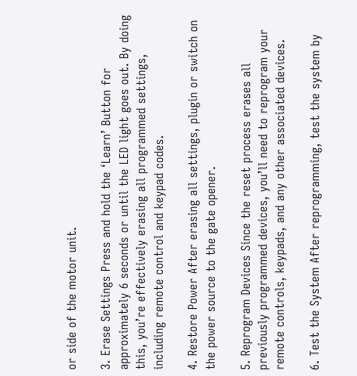or side of the motor unit.

3. Erase Settings Press and hold the ‘Learn’ Button for approximately 6 seconds or until the LED light goes out. By doing this, you’re effectively erasing all programmed settings, including remote control and keypad codes.

4. Restore Power After erasing all settings, plugin or switch on the power source to the gate opener.

5. Reprogram Devices Since the reset process erases all previously programmed devices, you’ll need to reprogram your remote controls, keypads, and any other associated devices.

6. Test the System After reprogramming, test the system by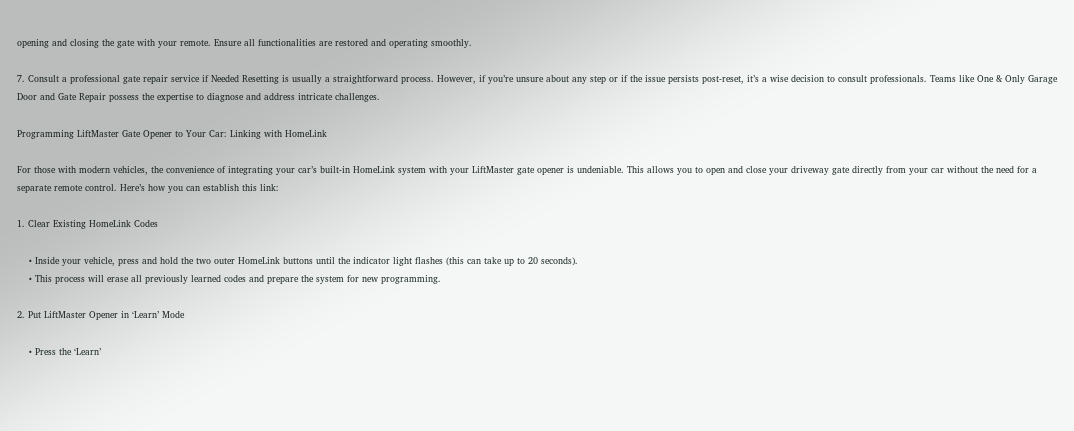opening and closing the gate with your remote. Ensure all functionalities are restored and operating smoothly.

7. Consult a professional gate repair service if Needed Resetting is usually a straightforward process. However, if you’re unsure about any step or if the issue persists post-reset, it’s a wise decision to consult professionals. Teams like One & Only Garage Door and Gate Repair possess the expertise to diagnose and address intricate challenges.

Programming LiftMaster Gate Opener to Your Car: Linking with HomeLink

For those with modern vehicles, the convenience of integrating your car’s built-in HomeLink system with your LiftMaster gate opener is undeniable. This allows you to open and close your driveway gate directly from your car without the need for a separate remote control. Here’s how you can establish this link:

1. Clear Existing HomeLink Codes

    • Inside your vehicle, press and hold the two outer HomeLink buttons until the indicator light flashes (this can take up to 20 seconds).
    • This process will erase all previously learned codes and prepare the system for new programming.

2. Put LiftMaster Opener in ‘Learn’ Mode

    • Press the ‘Learn’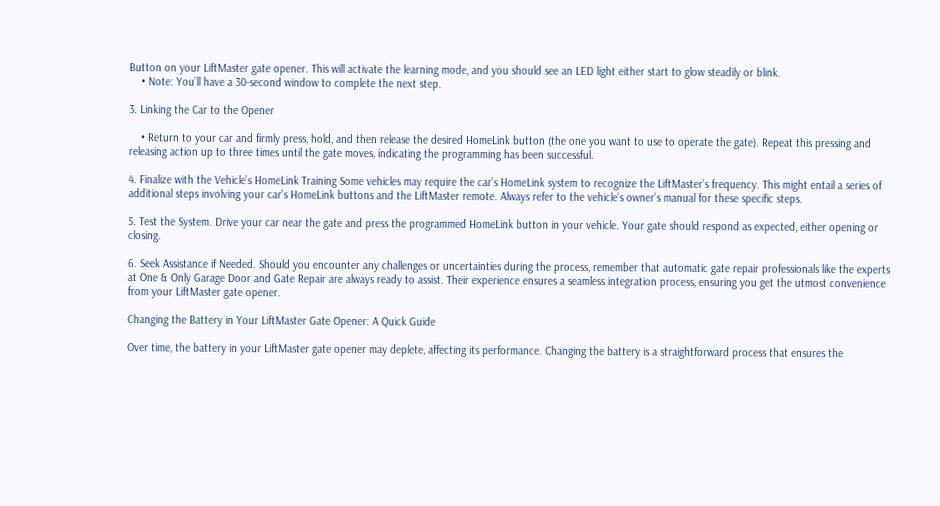Button on your LiftMaster gate opener. This will activate the learning mode, and you should see an LED light either start to glow steadily or blink.
    • Note: You’ll have a 30-second window to complete the next step.

3. Linking the Car to the Opener

    • Return to your car and firmly press, hold, and then release the desired HomeLink button (the one you want to use to operate the gate). Repeat this pressing and releasing action up to three times until the gate moves, indicating the programming has been successful.

4. Finalize with the Vehicle’s HomeLink Training Some vehicles may require the car’s HomeLink system to recognize the LiftMaster’s frequency. This might entail a series of additional steps involving your car’s HomeLink buttons and the LiftMaster remote. Always refer to the vehicle’s owner’s manual for these specific steps.

5. Test the System. Drive your car near the gate and press the programmed HomeLink button in your vehicle. Your gate should respond as expected, either opening or closing.

6. Seek Assistance if Needed. Should you encounter any challenges or uncertainties during the process, remember that automatic gate repair professionals like the experts at One & Only Garage Door and Gate Repair are always ready to assist. Their experience ensures a seamless integration process, ensuring you get the utmost convenience from your LiftMaster gate opener.

Changing the Battery in Your LiftMaster Gate Opener: A Quick Guide

Over time, the battery in your LiftMaster gate opener may deplete, affecting its performance. Changing the battery is a straightforward process that ensures the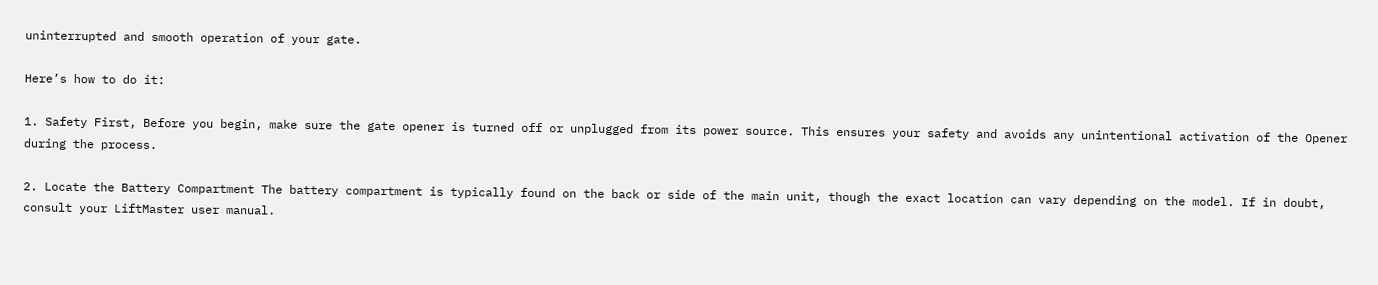uninterrupted and smooth operation of your gate.

Here’s how to do it:

1. Safety First, Before you begin, make sure the gate opener is turned off or unplugged from its power source. This ensures your safety and avoids any unintentional activation of the Opener during the process.

2. Locate the Battery Compartment The battery compartment is typically found on the back or side of the main unit, though the exact location can vary depending on the model. If in doubt, consult your LiftMaster user manual.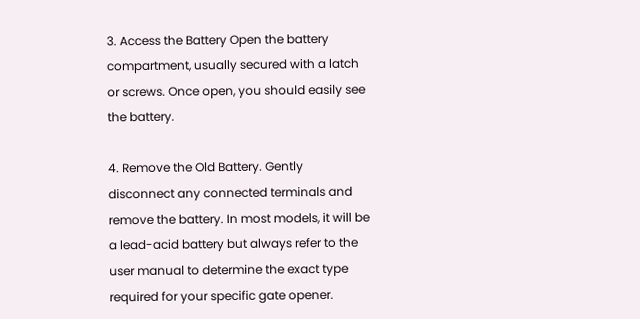3. Access the Battery Open the battery compartment, usually secured with a latch or screws. Once open, you should easily see the battery.

4. Remove the Old Battery. Gently disconnect any connected terminals and remove the battery. In most models, it will be a lead-acid battery but always refer to the user manual to determine the exact type required for your specific gate opener.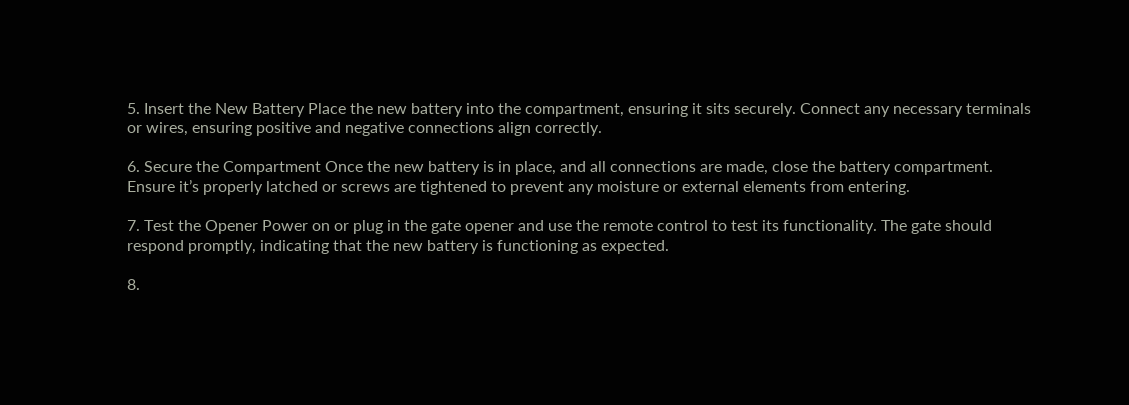5. Insert the New Battery Place the new battery into the compartment, ensuring it sits securely. Connect any necessary terminals or wires, ensuring positive and negative connections align correctly.

6. Secure the Compartment Once the new battery is in place, and all connections are made, close the battery compartment. Ensure it’s properly latched or screws are tightened to prevent any moisture or external elements from entering.

7. Test the Opener Power on or plug in the gate opener and use the remote control to test its functionality. The gate should respond promptly, indicating that the new battery is functioning as expected.

8.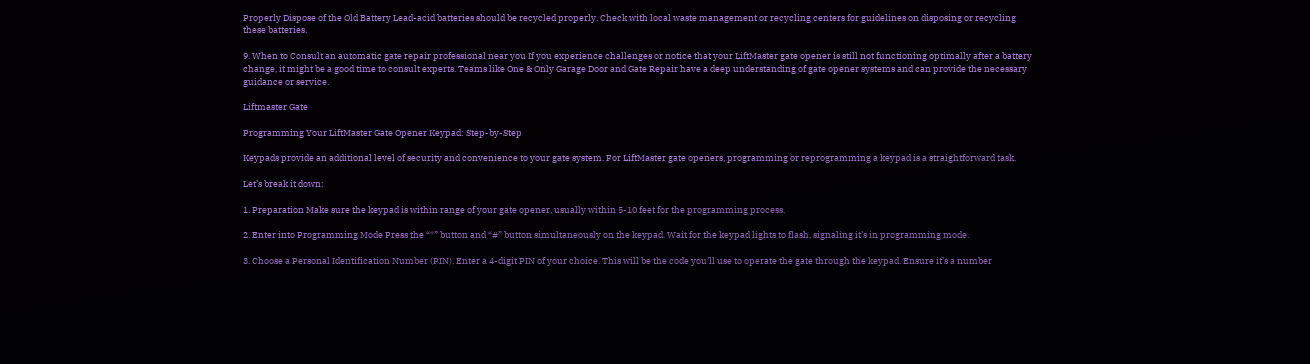Properly Dispose of the Old Battery Lead-acid batteries should be recycled properly. Check with local waste management or recycling centers for guidelines on disposing or recycling these batteries.

9. When to Consult an automatic gate repair professional near you If you experience challenges or notice that your LiftMaster gate opener is still not functioning optimally after a battery change, it might be a good time to consult experts. Teams like One & Only Garage Door and Gate Repair have a deep understanding of gate opener systems and can provide the necessary guidance or service.

Liftmaster Gate

Programming Your LiftMaster Gate Opener Keypad: Step-by-Step

Keypads provide an additional level of security and convenience to your gate system. For LiftMaster gate openers, programming or reprogramming a keypad is a straightforward task.

Let’s break it down:

1. Preparation Make sure the keypad is within range of your gate opener, usually within 5-10 feet for the programming process.

2. Enter into Programming Mode Press the “*” button and “#” button simultaneously on the keypad. Wait for the keypad lights to flash, signaling it’s in programming mode.

3. Choose a Personal Identification Number (PIN). Enter a 4-digit PIN of your choice. This will be the code you’ll use to operate the gate through the keypad. Ensure it’s a number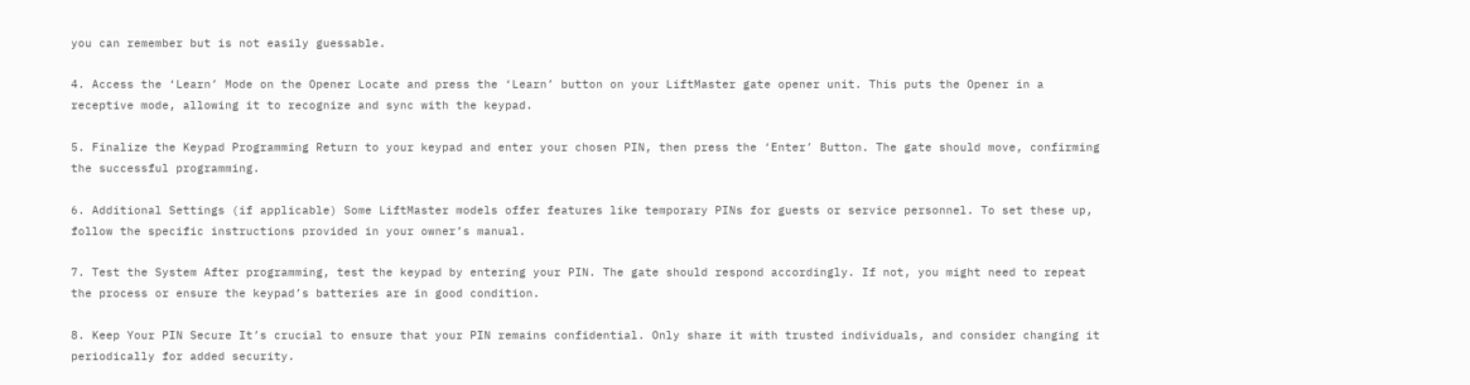you can remember but is not easily guessable.

4. Access the ‘Learn’ Mode on the Opener Locate and press the ‘Learn’ button on your LiftMaster gate opener unit. This puts the Opener in a receptive mode, allowing it to recognize and sync with the keypad.

5. Finalize the Keypad Programming Return to your keypad and enter your chosen PIN, then press the ‘Enter’ Button. The gate should move, confirming the successful programming.

6. Additional Settings (if applicable) Some LiftMaster models offer features like temporary PINs for guests or service personnel. To set these up, follow the specific instructions provided in your owner’s manual.

7. Test the System After programming, test the keypad by entering your PIN. The gate should respond accordingly. If not, you might need to repeat the process or ensure the keypad’s batteries are in good condition.

8. Keep Your PIN Secure It’s crucial to ensure that your PIN remains confidential. Only share it with trusted individuals, and consider changing it periodically for added security.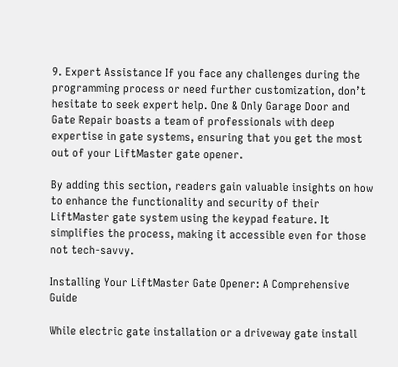9. Expert Assistance If you face any challenges during the programming process or need further customization, don’t hesitate to seek expert help. One & Only Garage Door and Gate Repair boasts a team of professionals with deep expertise in gate systems, ensuring that you get the most out of your LiftMaster gate opener.

By adding this section, readers gain valuable insights on how to enhance the functionality and security of their LiftMaster gate system using the keypad feature. It simplifies the process, making it accessible even for those not tech-savvy.

Installing Your LiftMaster Gate Opener: A Comprehensive Guide

While electric gate installation or a driveway gate install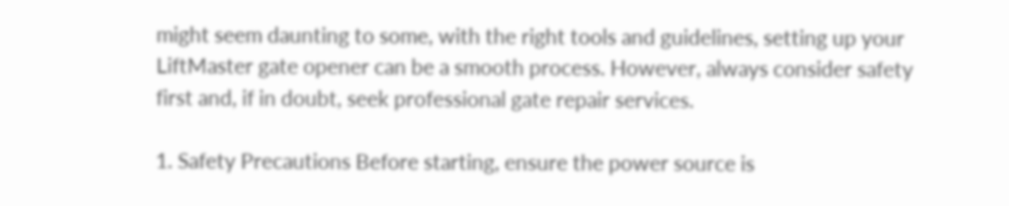might seem daunting to some, with the right tools and guidelines, setting up your LiftMaster gate opener can be a smooth process. However, always consider safety first and, if in doubt, seek professional gate repair services.

1. Safety Precautions Before starting, ensure the power source is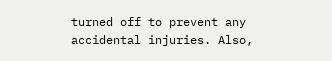turned off to prevent any accidental injuries. Also,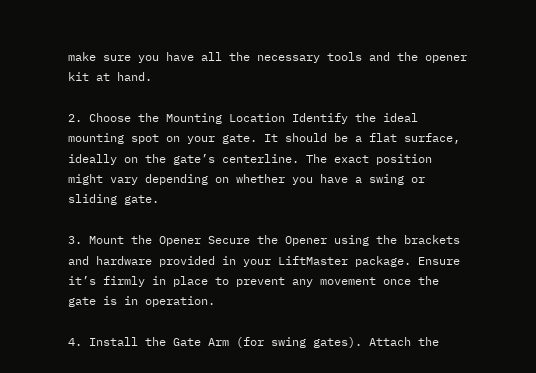make sure you have all the necessary tools and the opener kit at hand.

2. Choose the Mounting Location Identify the ideal mounting spot on your gate. It should be a flat surface, ideally on the gate’s centerline. The exact position might vary depending on whether you have a swing or sliding gate.

3. Mount the Opener Secure the Opener using the brackets and hardware provided in your LiftMaster package. Ensure it’s firmly in place to prevent any movement once the gate is in operation.

4. Install the Gate Arm (for swing gates). Attach the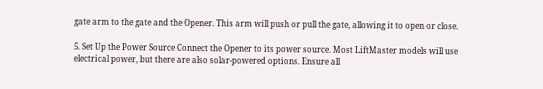gate arm to the gate and the Opener. This arm will push or pull the gate, allowing it to open or close.

5. Set Up the Power Source Connect the Opener to its power source. Most LiftMaster models will use electrical power, but there are also solar-powered options. Ensure all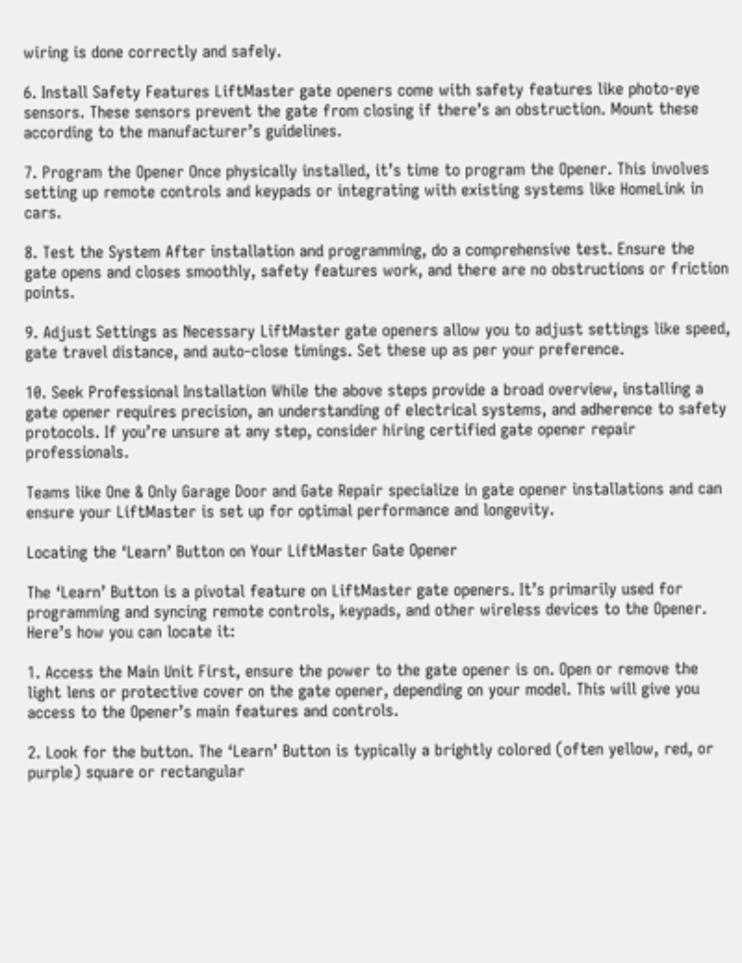wiring is done correctly and safely.

6. Install Safety Features LiftMaster gate openers come with safety features like photo-eye sensors. These sensors prevent the gate from closing if there’s an obstruction. Mount these according to the manufacturer’s guidelines.

7. Program the Opener Once physically installed, it’s time to program the Opener. This involves setting up remote controls and keypads or integrating with existing systems like HomeLink in cars.

8. Test the System After installation and programming, do a comprehensive test. Ensure the gate opens and closes smoothly, safety features work, and there are no obstructions or friction points.

9. Adjust Settings as Necessary LiftMaster gate openers allow you to adjust settings like speed, gate travel distance, and auto-close timings. Set these up as per your preference.

10. Seek Professional Installation While the above steps provide a broad overview, installing a gate opener requires precision, an understanding of electrical systems, and adherence to safety protocols. If you’re unsure at any step, consider hiring certified gate opener repair professionals.

Teams like One & Only Garage Door and Gate Repair specialize in gate opener installations and can ensure your LiftMaster is set up for optimal performance and longevity.

Locating the ‘Learn’ Button on Your LiftMaster Gate Opener

The ‘Learn’ Button is a pivotal feature on LiftMaster gate openers. It’s primarily used for programming and syncing remote controls, keypads, and other wireless devices to the Opener. Here’s how you can locate it:

1. Access the Main Unit First, ensure the power to the gate opener is on. Open or remove the light lens or protective cover on the gate opener, depending on your model. This will give you access to the Opener’s main features and controls.

2. Look for the button. The ‘Learn’ Button is typically a brightly colored (often yellow, red, or purple) square or rectangular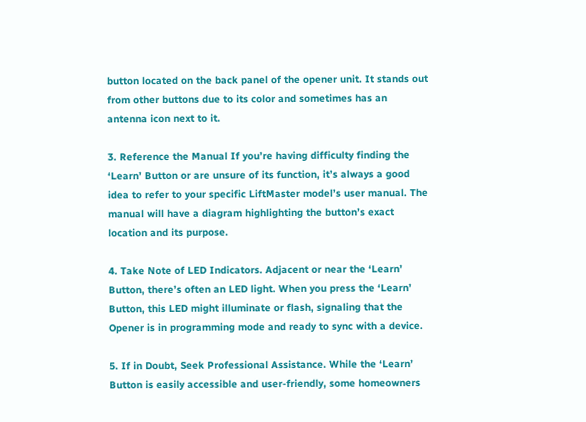button located on the back panel of the opener unit. It stands out from other buttons due to its color and sometimes has an antenna icon next to it.

3. Reference the Manual If you’re having difficulty finding the ‘Learn’ Button or are unsure of its function, it’s always a good idea to refer to your specific LiftMaster model’s user manual. The manual will have a diagram highlighting the button’s exact location and its purpose.

4. Take Note of LED Indicators. Adjacent or near the ‘Learn’ Button, there’s often an LED light. When you press the ‘Learn’ Button, this LED might illuminate or flash, signaling that the Opener is in programming mode and ready to sync with a device.

5. If in Doubt, Seek Professional Assistance. While the ‘Learn’ Button is easily accessible and user-friendly, some homeowners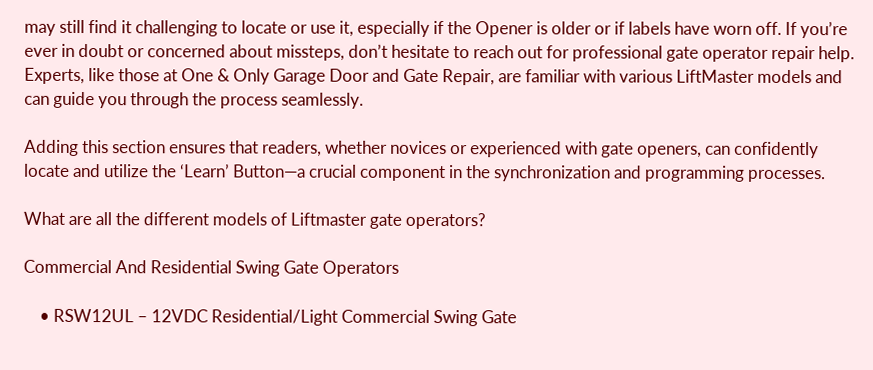may still find it challenging to locate or use it, especially if the Opener is older or if labels have worn off. If you’re ever in doubt or concerned about missteps, don’t hesitate to reach out for professional gate operator repair help. Experts, like those at One & Only Garage Door and Gate Repair, are familiar with various LiftMaster models and can guide you through the process seamlessly.

Adding this section ensures that readers, whether novices or experienced with gate openers, can confidently locate and utilize the ‘Learn’ Button—a crucial component in the synchronization and programming processes.

What are all the different models of Liftmaster gate operators?

Commercial And Residential Swing Gate Operators

    • RSW12UL – 12VDC Residential/Light Commercial Swing Gate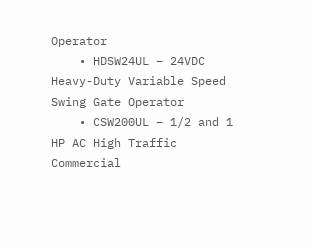Operator
    • HDSW24UL – 24VDC Heavy-Duty Variable Speed Swing Gate Operator
    • CSW200UL – 1/2 and 1 HP AC High Traffic Commercial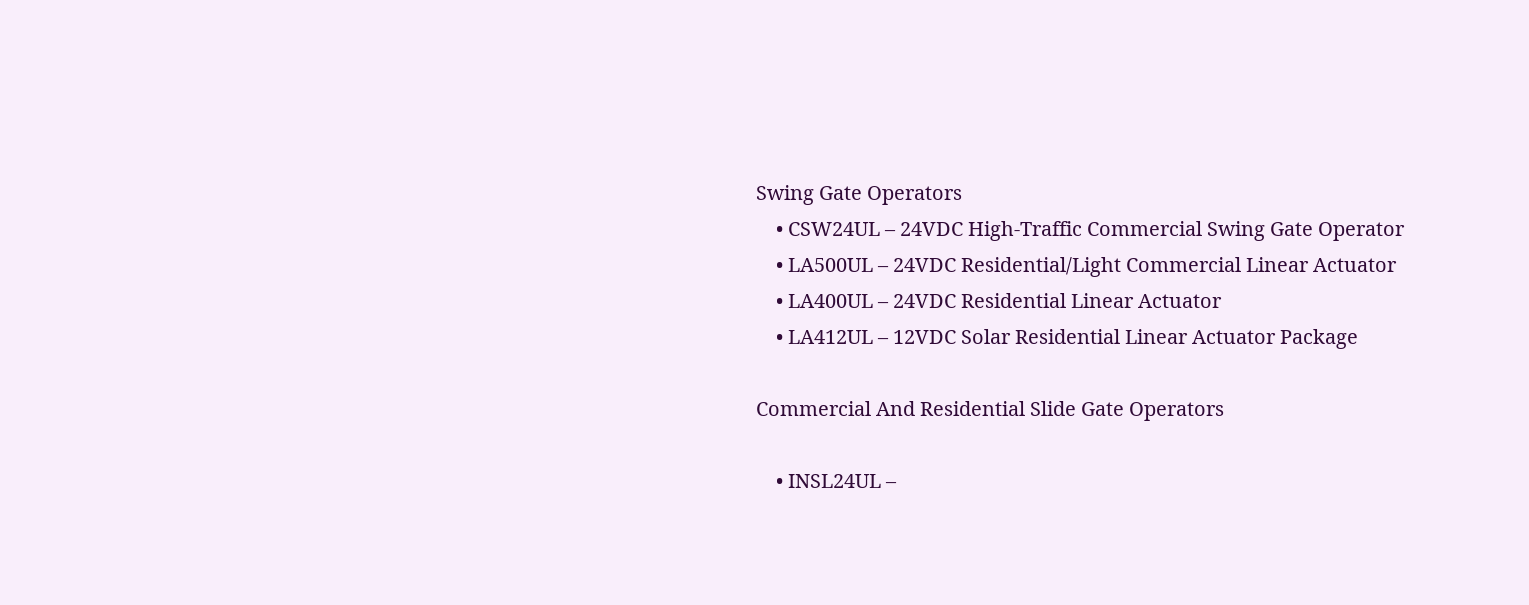Swing Gate Operators
    • CSW24UL – 24VDC High-Traffic Commercial Swing Gate Operator
    • LA500UL – 24VDC Residential/Light Commercial Linear Actuator
    • LA400UL – 24VDC Residential Linear Actuator
    • LA412UL – 12VDC Solar Residential Linear Actuator Package

Commercial And Residential Slide Gate Operators

    • INSL24UL –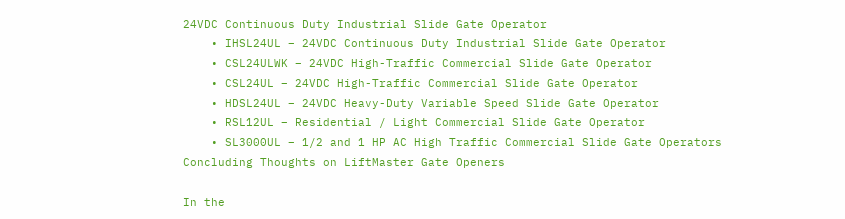24VDC Continuous Duty Industrial Slide Gate Operator
    • IHSL24UL – 24VDC Continuous Duty Industrial Slide Gate Operator
    • CSL24ULWK – 24VDC High-Traffic Commercial Slide Gate Operator
    • CSL24UL – 24VDC High-Traffic Commercial Slide Gate Operator
    • HDSL24UL – 24VDC Heavy-Duty Variable Speed Slide Gate Operator
    • RSL12UL – Residential / Light Commercial Slide Gate Operator
    • SL3000UL – 1/2 and 1 HP AC High Traffic Commercial Slide Gate Operators
Concluding Thoughts on LiftMaster Gate Openers

In the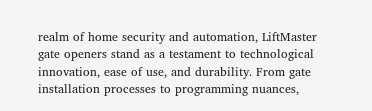realm of home security and automation, LiftMaster gate openers stand as a testament to technological innovation, ease of use, and durability. From gate installation processes to programming nuances,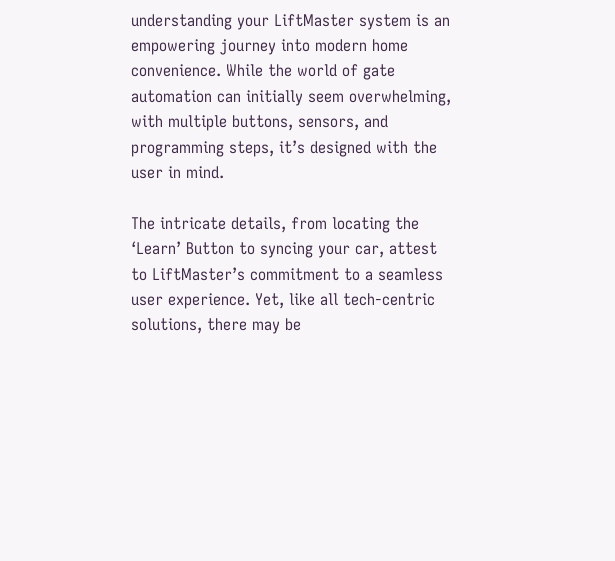understanding your LiftMaster system is an empowering journey into modern home convenience. While the world of gate automation can initially seem overwhelming, with multiple buttons, sensors, and programming steps, it’s designed with the user in mind.

The intricate details, from locating the ‘Learn’ Button to syncing your car, attest to LiftMaster’s commitment to a seamless user experience. Yet, like all tech-centric solutions, there may be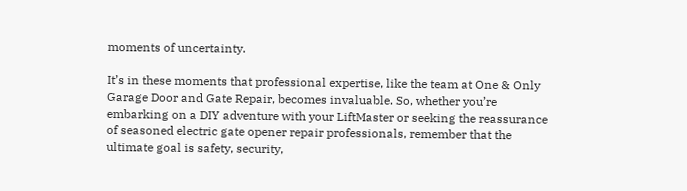moments of uncertainty.

It’s in these moments that professional expertise, like the team at One & Only Garage Door and Gate Repair, becomes invaluable. So, whether you’re embarking on a DIY adventure with your LiftMaster or seeking the reassurance of seasoned electric gate opener repair professionals, remember that the ultimate goal is safety, security,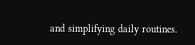and simplifying daily routines.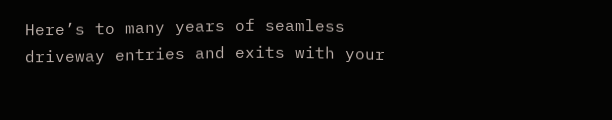Here’s to many years of seamless driveway entries and exits with your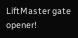LiftMaster gate opener!